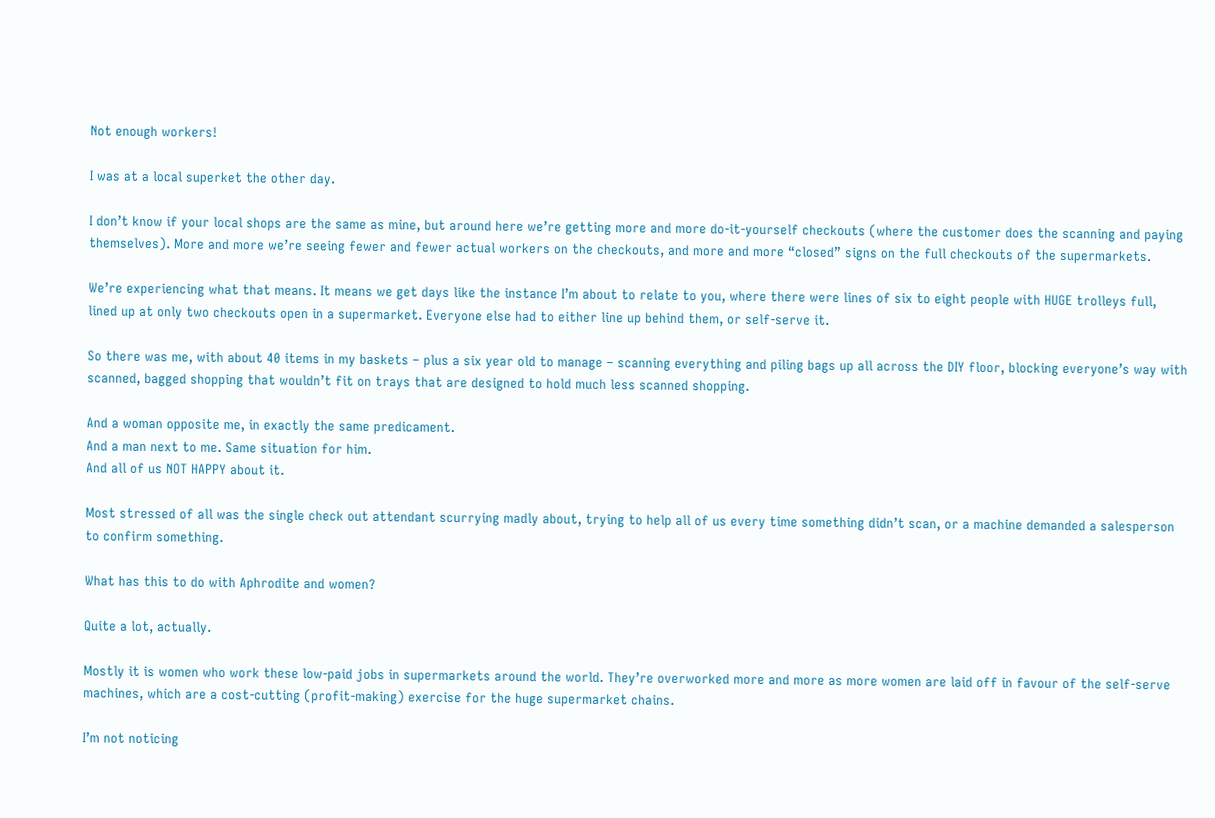Not enough workers!

I was at a local superket the other day.

I don’t know if your local shops are the same as mine, but around here we’re getting more and more do-it-yourself checkouts (where the customer does the scanning and paying themselves). More and more we’re seeing fewer and fewer actual workers on the checkouts, and more and more “closed” signs on the full checkouts of the supermarkets.

We’re experiencing what that means. It means we get days like the instance I’m about to relate to you, where there were lines of six to eight people with HUGE trolleys full, lined up at only two checkouts open in a supermarket. Everyone else had to either line up behind them, or self-serve it.

So there was me, with about 40 items in my baskets – plus a six year old to manage – scanning everything and piling bags up all across the DIY floor, blocking everyone’s way with scanned, bagged shopping that wouldn’t fit on trays that are designed to hold much less scanned shopping.

And a woman opposite me, in exactly the same predicament.
And a man next to me. Same situation for him.
And all of us NOT HAPPY about it.

Most stressed of all was the single check out attendant scurrying madly about, trying to help all of us every time something didn’t scan, or a machine demanded a salesperson to confirm something.

What has this to do with Aphrodite and women?

Quite a lot, actually.

Mostly it is women who work these low-paid jobs in supermarkets around the world. They’re overworked more and more as more women are laid off in favour of the self-serve machines, which are a cost-cutting (profit-making) exercise for the huge supermarket chains.

I’m not noticing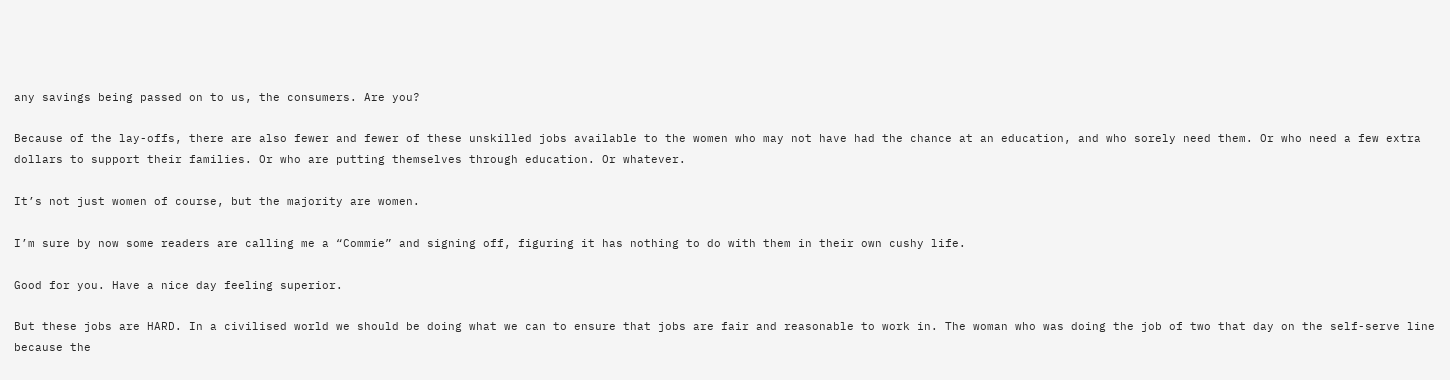any savings being passed on to us, the consumers. Are you?

Because of the lay-offs, there are also fewer and fewer of these unskilled jobs available to the women who may not have had the chance at an education, and who sorely need them. Or who need a few extra dollars to support their families. Or who are putting themselves through education. Or whatever.

It’s not just women of course, but the majority are women.

I’m sure by now some readers are calling me a “Commie” and signing off, figuring it has nothing to do with them in their own cushy life.

Good for you. Have a nice day feeling superior.

But these jobs are HARD. In a civilised world we should be doing what we can to ensure that jobs are fair and reasonable to work in. The woman who was doing the job of two that day on the self-serve line because the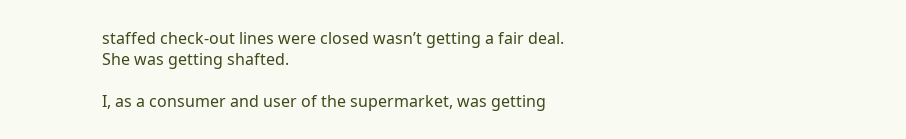staffed check-out lines were closed wasn’t getting a fair deal. She was getting shafted.

I, as a consumer and user of the supermarket, was getting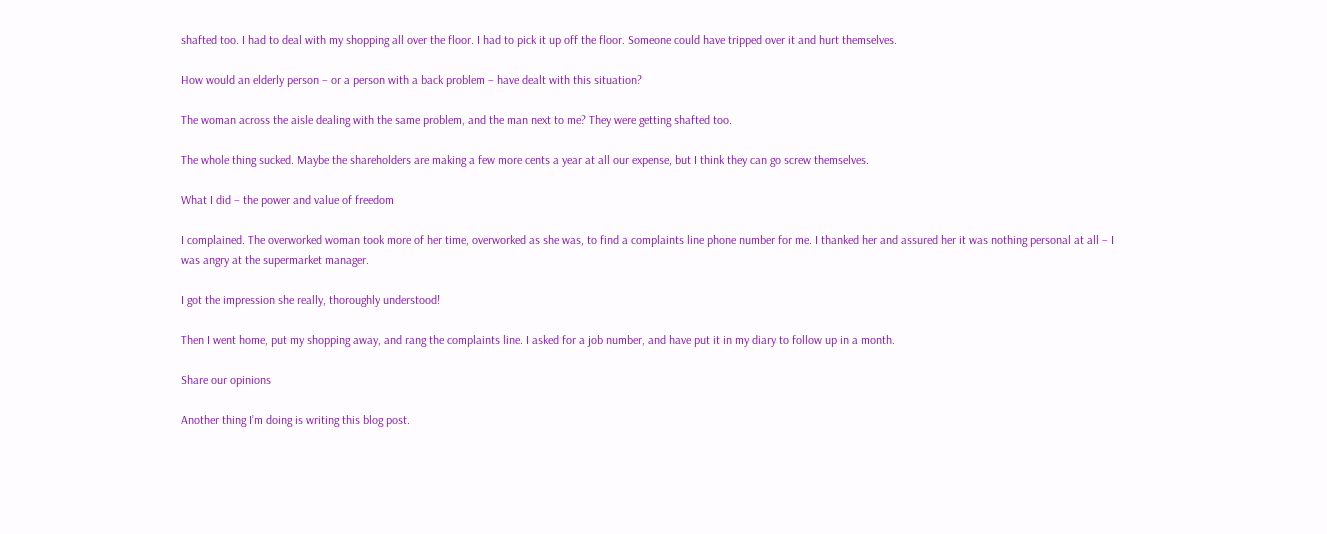shafted too. I had to deal with my shopping all over the floor. I had to pick it up off the floor. Someone could have tripped over it and hurt themselves.

How would an elderly person – or a person with a back problem – have dealt with this situation?

The woman across the aisle dealing with the same problem, and the man next to me? They were getting shafted too.

The whole thing sucked. Maybe the shareholders are making a few more cents a year at all our expense, but I think they can go screw themselves.

What I did – the power and value of freedom

I complained. The overworked woman took more of her time, overworked as she was, to find a complaints line phone number for me. I thanked her and assured her it was nothing personal at all – I was angry at the supermarket manager.

I got the impression she really, thoroughly understood!

Then I went home, put my shopping away, and rang the complaints line. I asked for a job number, and have put it in my diary to follow up in a month.

Share our opinions

Another thing I’m doing is writing this blog post.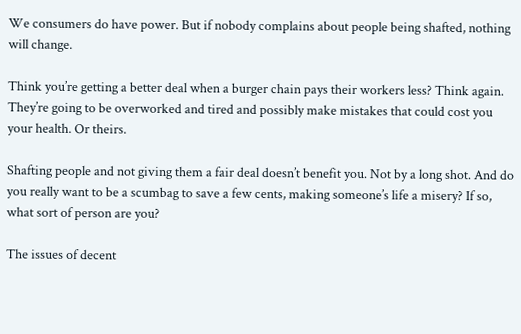We consumers do have power. But if nobody complains about people being shafted, nothing will change.

Think you’re getting a better deal when a burger chain pays their workers less? Think again. They’re going to be overworked and tired and possibly make mistakes that could cost you your health. Or theirs.

Shafting people and not giving them a fair deal doesn’t benefit you. Not by a long shot. And do you really want to be a scumbag to save a few cents, making someone’s life a misery? If so, what sort of person are you?

The issues of decent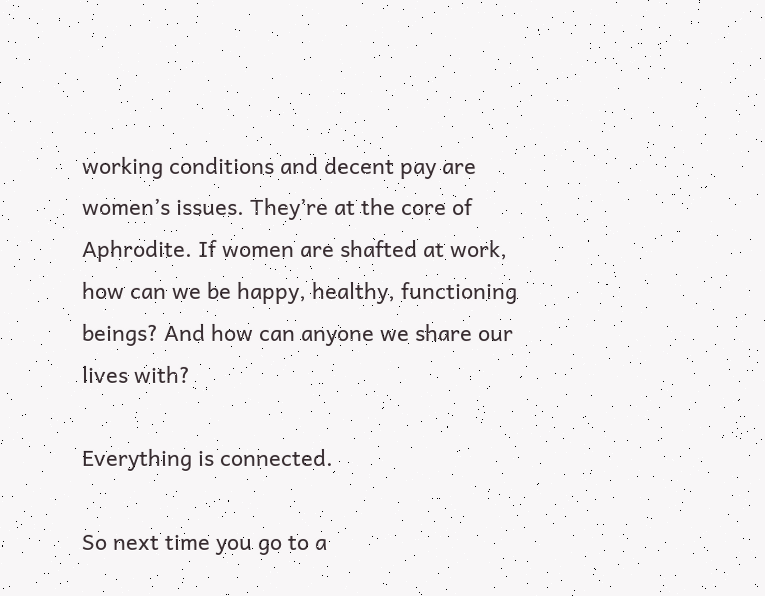working conditions and decent pay are women’s issues. They’re at the core of Aphrodite. If women are shafted at work, how can we be happy, healthy, functioning beings? And how can anyone we share our lives with?

Everything is connected.

So next time you go to a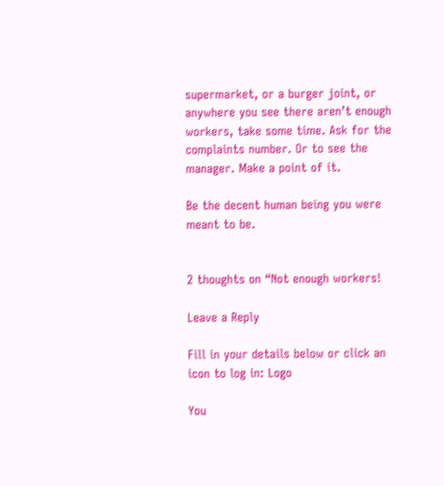supermarket, or a burger joint, or anywhere you see there aren’t enough workers, take some time. Ask for the complaints number. Or to see the manager. Make a point of it.

Be the decent human being you were meant to be.


2 thoughts on “Not enough workers!

Leave a Reply

Fill in your details below or click an icon to log in: Logo

You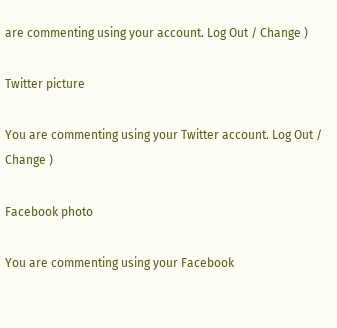are commenting using your account. Log Out / Change )

Twitter picture

You are commenting using your Twitter account. Log Out / Change )

Facebook photo

You are commenting using your Facebook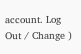account. Log Out / Change )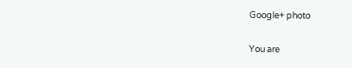Google+ photo

You are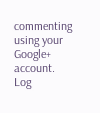commenting using your Google+ account. Log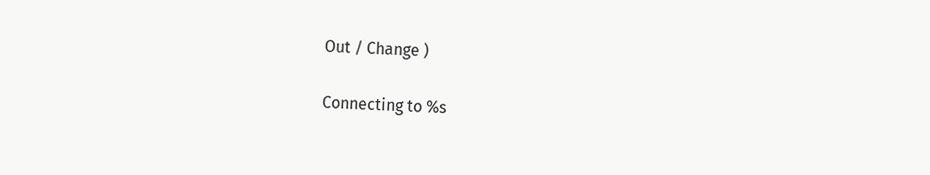Out / Change )

Connecting to %s